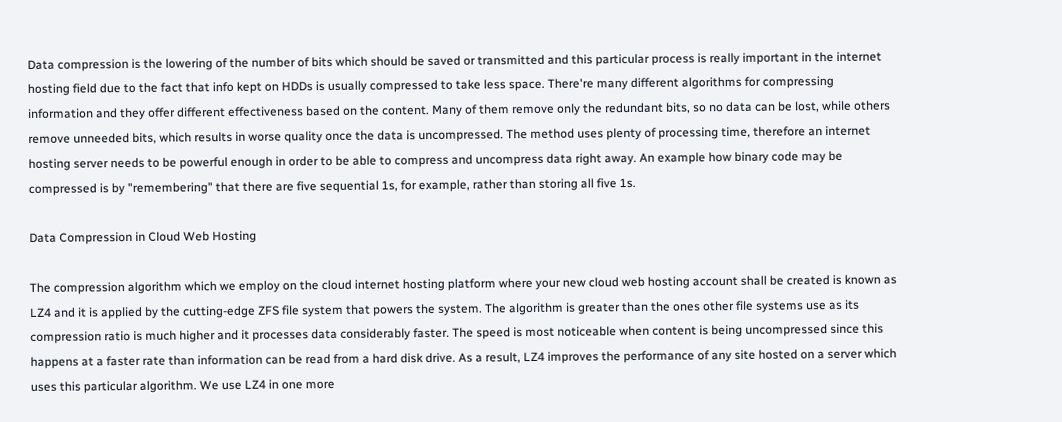Data compression is the lowering of the number of bits which should be saved or transmitted and this particular process is really important in the internet hosting field due to the fact that info kept on HDDs is usually compressed to take less space. There're many different algorithms for compressing information and they offer different effectiveness based on the content. Many of them remove only the redundant bits, so no data can be lost, while others remove unneeded bits, which results in worse quality once the data is uncompressed. The method uses plenty of processing time, therefore an internet hosting server needs to be powerful enough in order to be able to compress and uncompress data right away. An example how binary code may be compressed is by "remembering" that there are five sequential 1s, for example, rather than storing all five 1s.

Data Compression in Cloud Web Hosting

The compression algorithm which we employ on the cloud internet hosting platform where your new cloud web hosting account shall be created is known as LZ4 and it is applied by the cutting-edge ZFS file system that powers the system. The algorithm is greater than the ones other file systems use as its compression ratio is much higher and it processes data considerably faster. The speed is most noticeable when content is being uncompressed since this happens at a faster rate than information can be read from a hard disk drive. As a result, LZ4 improves the performance of any site hosted on a server which uses this particular algorithm. We use LZ4 in one more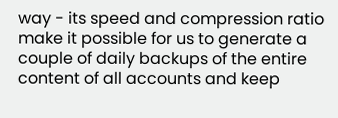way - its speed and compression ratio make it possible for us to generate a couple of daily backups of the entire content of all accounts and keep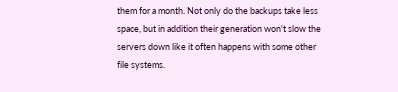them for a month. Not only do the backups take less space, but in addition their generation won't slow the servers down like it often happens with some other file systems.